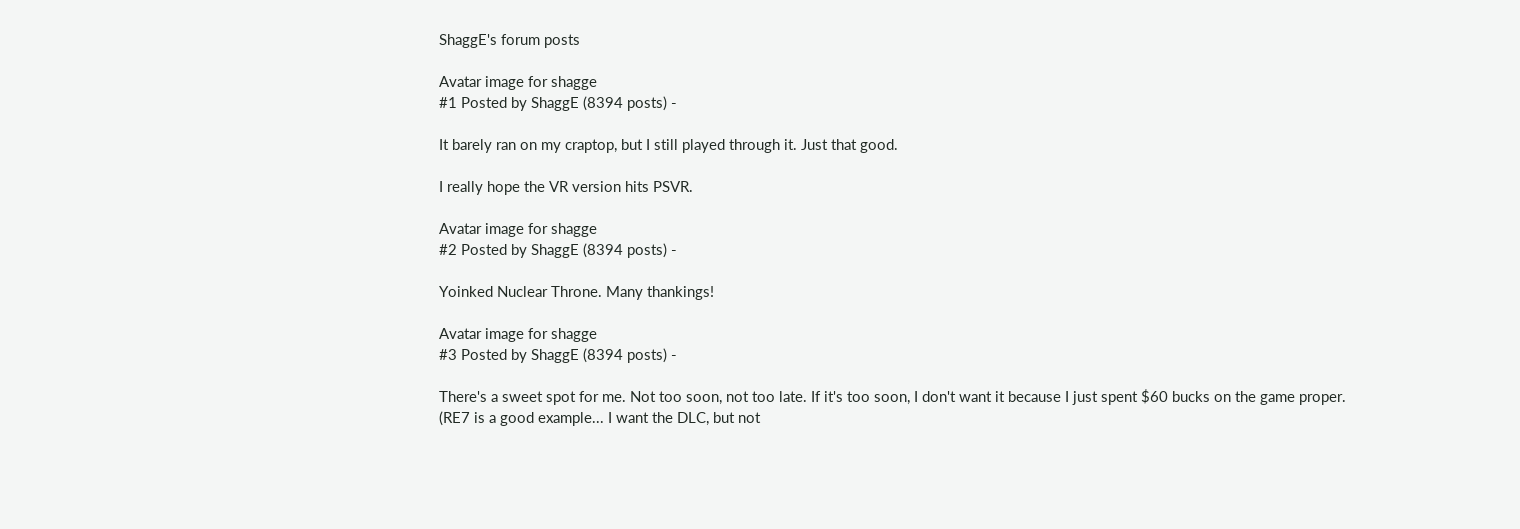ShaggE's forum posts

Avatar image for shagge
#1 Posted by ShaggE (8394 posts) -

It barely ran on my craptop, but I still played through it. Just that good.

I really hope the VR version hits PSVR.

Avatar image for shagge
#2 Posted by ShaggE (8394 posts) -

Yoinked Nuclear Throne. Many thankings!

Avatar image for shagge
#3 Posted by ShaggE (8394 posts) -

There's a sweet spot for me. Not too soon, not too late. If it's too soon, I don't want it because I just spent $60 bucks on the game proper. (RE7 is a good example... I want the DLC, but not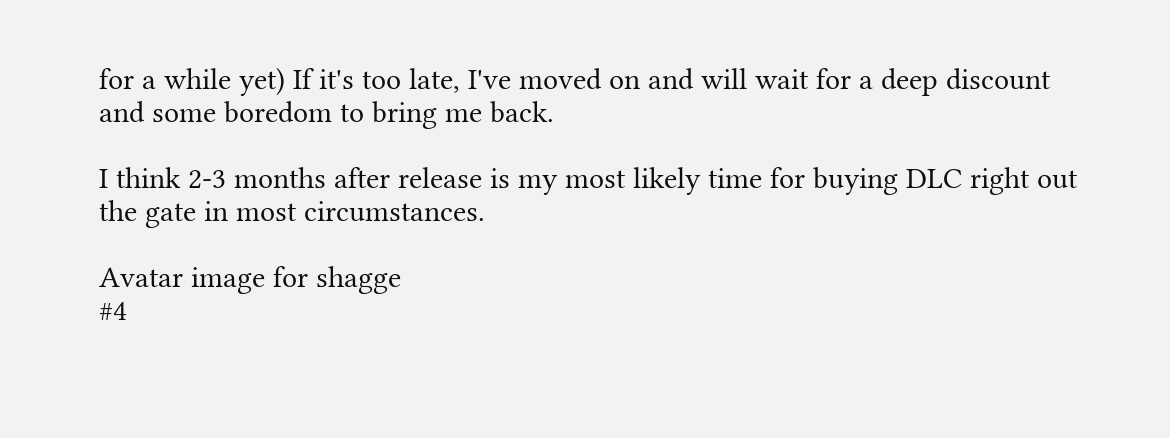for a while yet) If it's too late, I've moved on and will wait for a deep discount and some boredom to bring me back.

I think 2-3 months after release is my most likely time for buying DLC right out the gate in most circumstances.

Avatar image for shagge
#4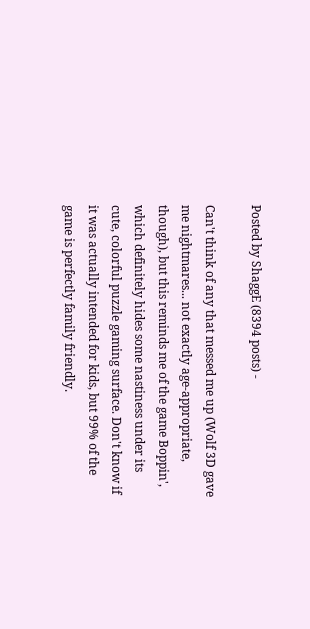Posted by ShaggE (8394 posts) -

Can't think of any that messed me up (Wolf 3D gave me nightmares... not exactly age-appropriate, though), but this reminds me of the game Boppin', which definitely hides some nastiness under its cute, colorful puzzle gaming surface. Don't know if it was actually intended for kids, but 99% of the game is perfectly family friendly.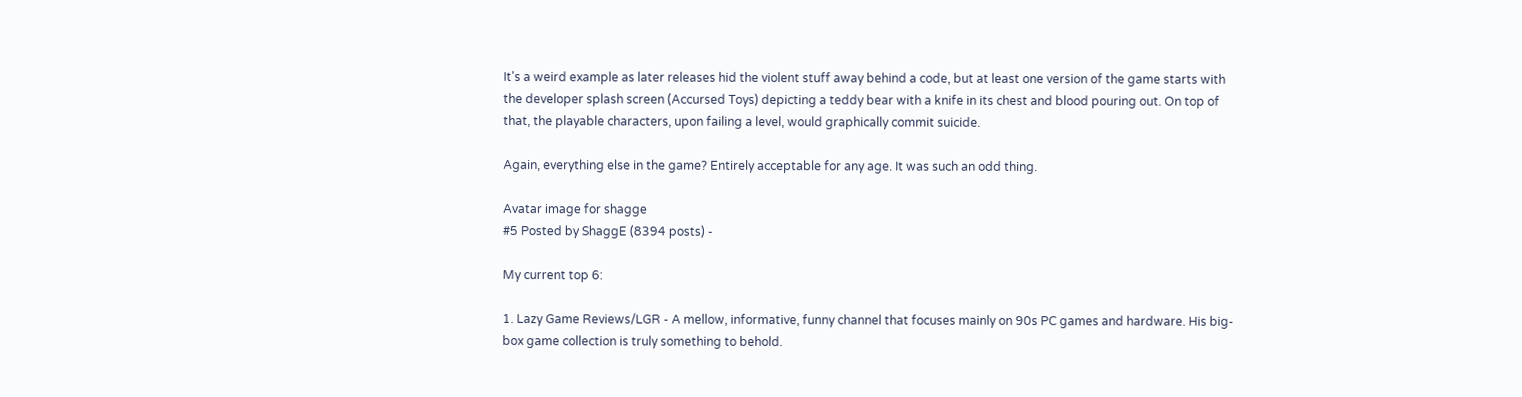It's a weird example as later releases hid the violent stuff away behind a code, but at least one version of the game starts with the developer splash screen (Accursed Toys) depicting a teddy bear with a knife in its chest and blood pouring out. On top of that, the playable characters, upon failing a level, would graphically commit suicide.

Again, everything else in the game? Entirely acceptable for any age. It was such an odd thing.

Avatar image for shagge
#5 Posted by ShaggE (8394 posts) -

My current top 6:

1. Lazy Game Reviews/LGR - A mellow, informative, funny channel that focuses mainly on 90s PC games and hardware. His big-box game collection is truly something to behold.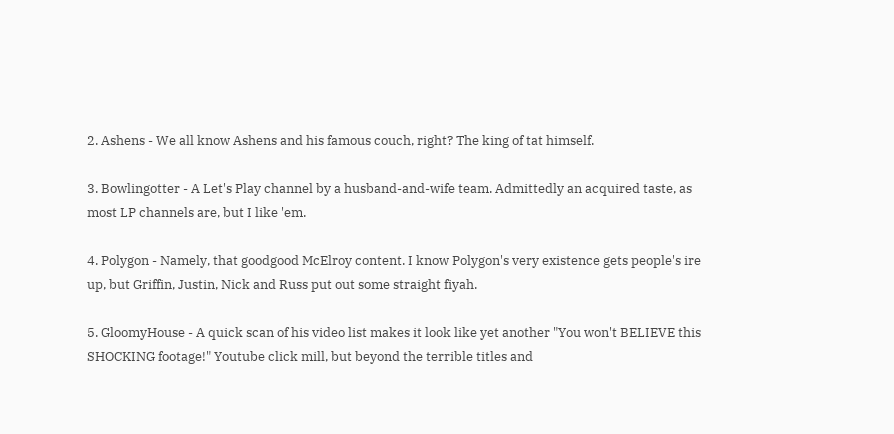2. Ashens - We all know Ashens and his famous couch, right? The king of tat himself.

3. Bowlingotter - A Let's Play channel by a husband-and-wife team. Admittedly an acquired taste, as most LP channels are, but I like 'em.

4. Polygon - Namely, that goodgood McElroy content. I know Polygon's very existence gets people's ire up, but Griffin, Justin, Nick and Russ put out some straight fiyah.

5. GloomyHouse - A quick scan of his video list makes it look like yet another "You won't BELIEVE this SHOCKING footage!" Youtube click mill, but beyond the terrible titles and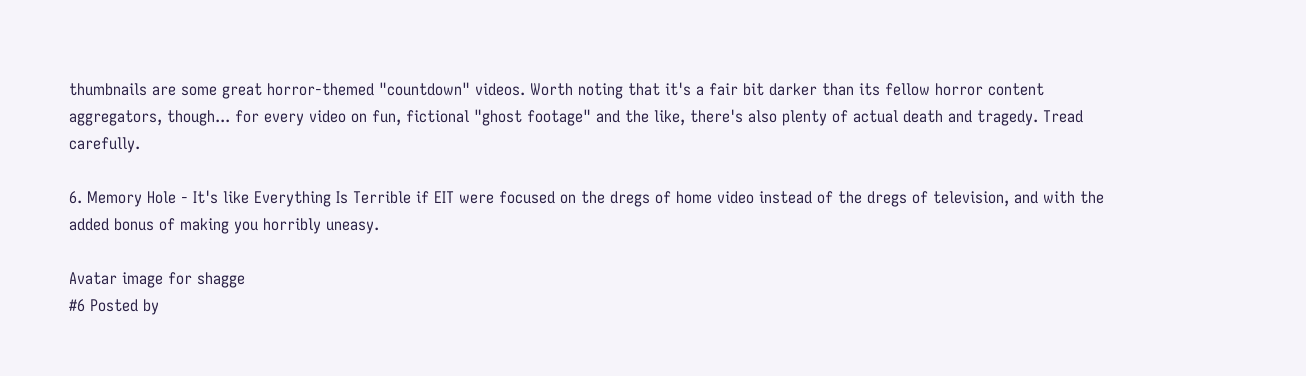thumbnails are some great horror-themed "countdown" videos. Worth noting that it's a fair bit darker than its fellow horror content aggregators, though... for every video on fun, fictional "ghost footage" and the like, there's also plenty of actual death and tragedy. Tread carefully.

6. Memory Hole - It's like Everything Is Terrible if EIT were focused on the dregs of home video instead of the dregs of television, and with the added bonus of making you horribly uneasy.

Avatar image for shagge
#6 Posted by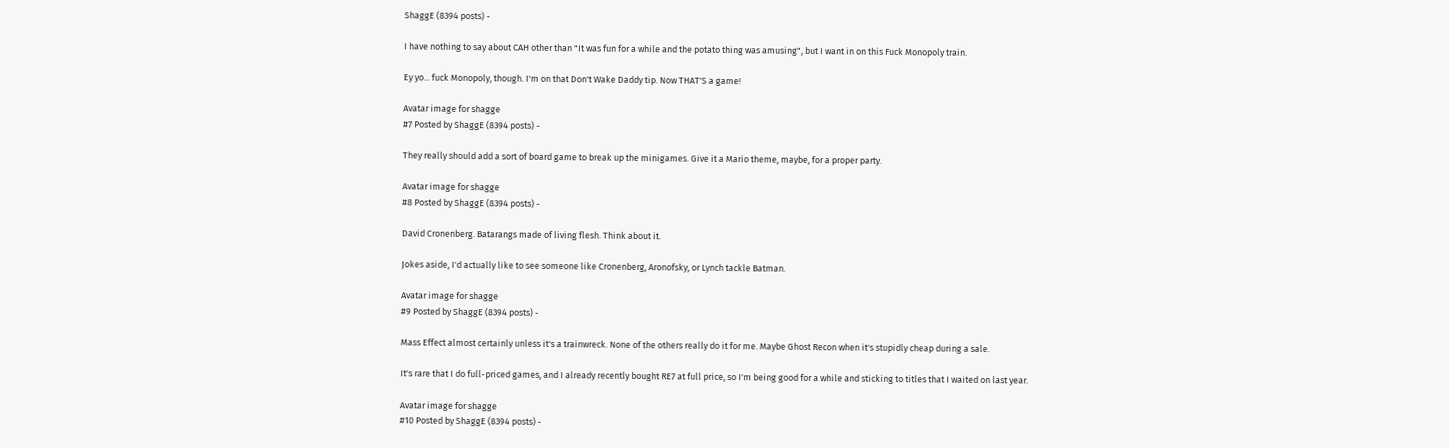ShaggE (8394 posts) -

I have nothing to say about CAH other than "It was fun for a while and the potato thing was amusing", but I want in on this Fuck Monopoly train.

Ey yo... fuck Monopoly, though. I'm on that Don't Wake Daddy tip. Now THAT'S a game!

Avatar image for shagge
#7 Posted by ShaggE (8394 posts) -

They really should add a sort of board game to break up the minigames. Give it a Mario theme, maybe, for a proper party.

Avatar image for shagge
#8 Posted by ShaggE (8394 posts) -

David Cronenberg. Batarangs made of living flesh. Think about it.

Jokes aside, I'd actually like to see someone like Cronenberg, Aronofsky, or Lynch tackle Batman.

Avatar image for shagge
#9 Posted by ShaggE (8394 posts) -

Mass Effect almost certainly unless it's a trainwreck. None of the others really do it for me. Maybe Ghost Recon when it's stupidly cheap during a sale.

It's rare that I do full-priced games, and I already recently bought RE7 at full price, so I'm being good for a while and sticking to titles that I waited on last year.

Avatar image for shagge
#10 Posted by ShaggE (8394 posts) -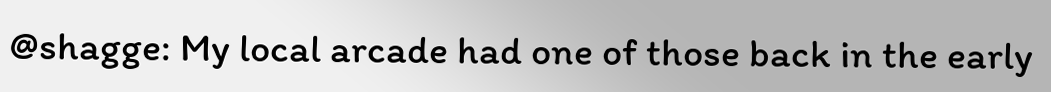@shagge: My local arcade had one of those back in the early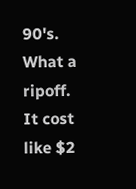90's. What a ripoff. It cost like $2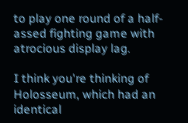to play one round of a half-assed fighting game with atrocious display lag.

I think you're thinking of Holosseum, which had an identical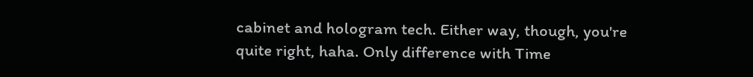cabinet and hologram tech. Either way, though, you're quite right, haha. Only difference with Time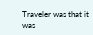Traveler was that it was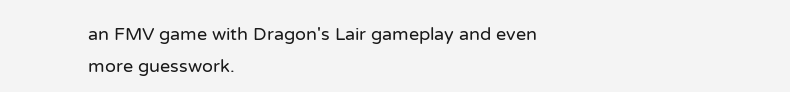an FMV game with Dragon's Lair gameplay and even more guesswork.